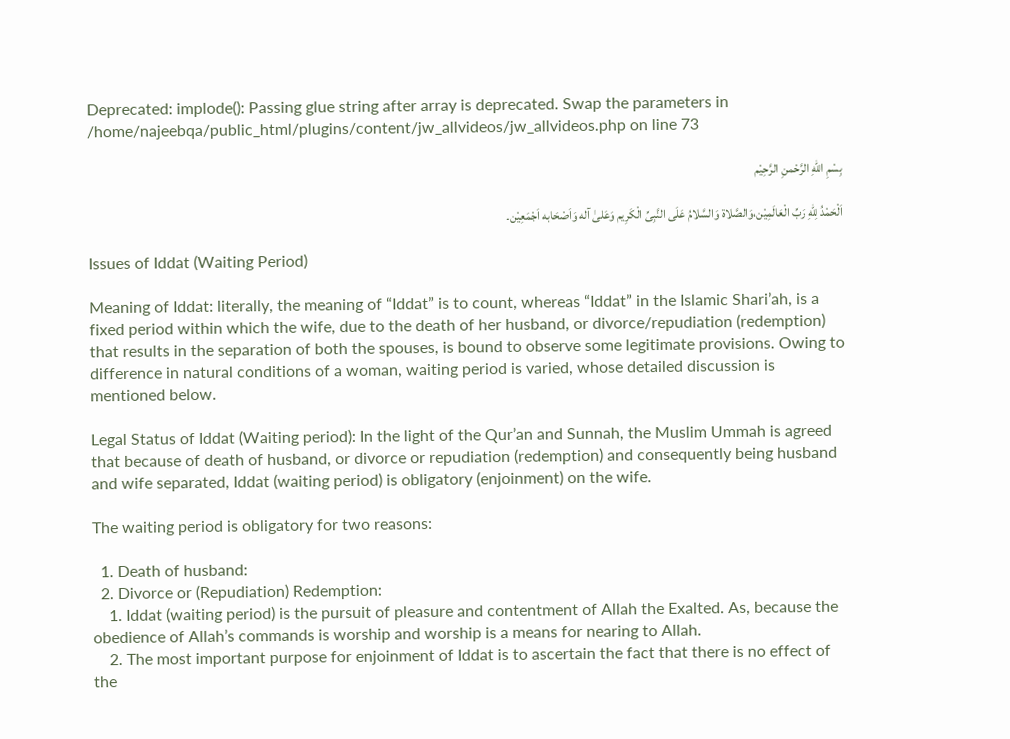Deprecated: implode(): Passing glue string after array is deprecated. Swap the parameters in /home/najeebqa/public_html/plugins/content/jw_allvideos/jw_allvideos.php on line 73

بِسْمِ اللهِ الرَّحْمنِ الرَّحِيْم

اَلْحَمْدُ لِلّهِ رَبِّ الْعَالَمِيْن،وَالصَّلاۃ وَالسَّلامُ عَلَی النَّبِیِّ الْکَرِيم وَعَلیٰ آله وَاَصْحَابه اَجْمَعِيْن۔

Issues of Iddat (Waiting Period)

Meaning of Iddat: literally, the meaning of “Iddat” is to count, whereas “Iddat” in the Islamic Shari’ah, is a fixed period within which the wife, due to the death of her husband, or divorce/repudiation (redemption) that results in the separation of both the spouses, is bound to observe some legitimate provisions. Owing to difference in natural conditions of a woman, waiting period is varied, whose detailed discussion is mentioned below.

Legal Status of Iddat (Waiting period): In the light of the Qur’an and Sunnah, the Muslim Ummah is agreed that because of death of husband, or divorce or repudiation (redemption) and consequently being husband and wife separated, Iddat (waiting period) is obligatory (enjoinment) on the wife.

The waiting period is obligatory for two reasons:

  1. Death of husband:
  2. Divorce or (Repudiation) Redemption:
    1. Iddat (waiting period) is the pursuit of pleasure and contentment of Allah the Exalted. As, because the obedience of Allah’s commands is worship and worship is a means for nearing to Allah.
    2. The most important purpose for enjoinment of Iddat is to ascertain the fact that there is no effect of the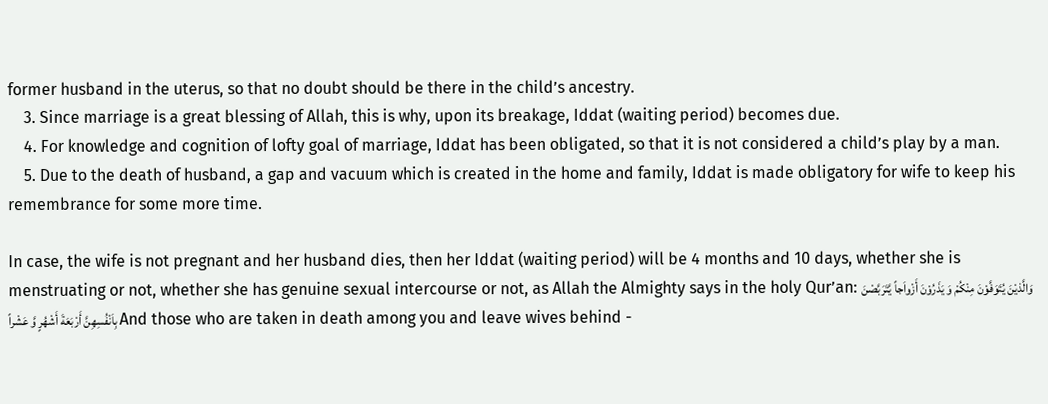former husband in the uterus, so that no doubt should be there in the child’s ancestry.
    3. Since marriage is a great blessing of Allah, this is why, upon its breakage, Iddat (waiting period) becomes due.
    4. For knowledge and cognition of lofty goal of marriage, Iddat has been obligated, so that it is not considered a child’s play by a man.
    5. Due to the death of husband, a gap and vacuum which is created in the home and family, Iddat is made obligatory for wife to keep his remembrance for some more time.

In case, the wife is not pregnant and her husband dies, then her Iddat (waiting period) will be 4 months and 10 days, whether she is menstruating or not, whether she has genuine sexual intercourse or not, as Allah the Almighty says in the holy Qur’an: وَالَّذيْنَ يُتَوَفَّوْنَ مِنْكُمْ وَ يَذَرُوْنَ أَزْواَجاً يَّتَرَبَّصْنَ بِاَنْفُسِهِنَّ أَرْبَعَةَ أَشْهُرٍ وَّ عَشْراً And those who are taken in death among you and leave wives behind -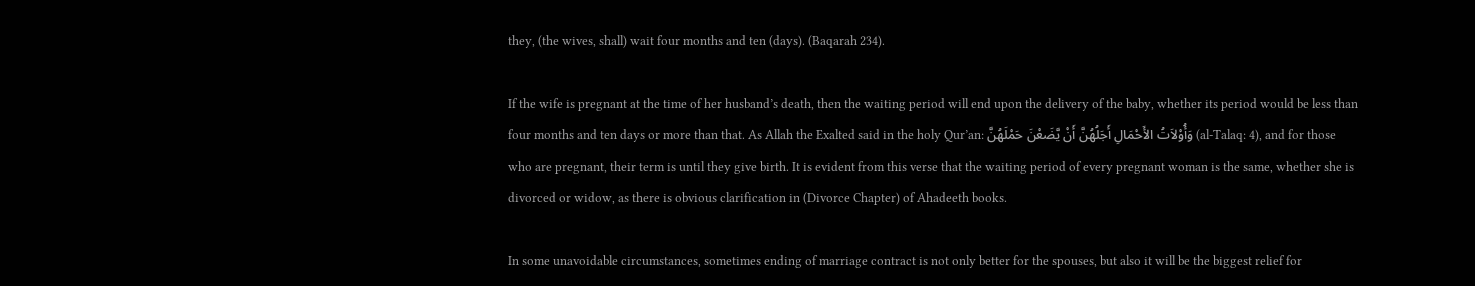they, (the wives, shall) wait four months and ten (days). (Baqarah 234).

If the wife is pregnant at the time of her husband’s death, then the waiting period will end upon the delivery of the baby, whether its period would be less than four months and ten days or more than that. As Allah the Exalted said in the holy Qur’an: وَأُوْلاَتُ الأَحْمَالِ أَجَلُهُنَّ أَنْ يَّضَعْنَ حَمْلَهُنَّ (al-Talaq: 4), and for those who are pregnant, their term is until they give birth. It is evident from this verse that the waiting period of every pregnant woman is the same, whether she is divorced or widow, as there is obvious clarification in (Divorce Chapter) of Ahadeeth books.

In some unavoidable circumstances, sometimes ending of marriage contract is not only better for the spouses, but also it will be the biggest relief for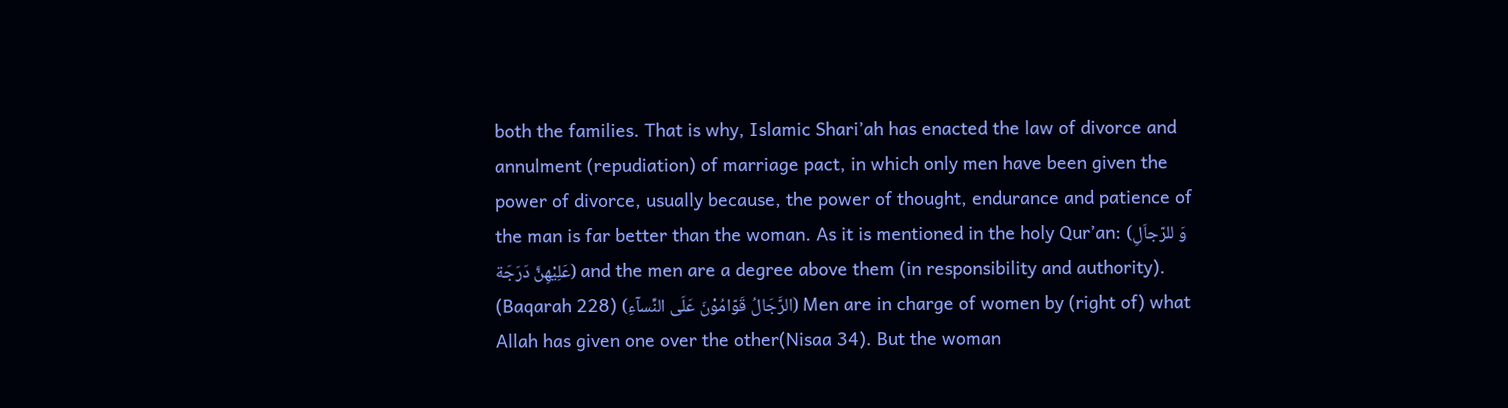both the families. That is why, Islamic Shari’ah has enacted the law of divorce and annulment (repudiation) of marriage pact, in which only men have been given the power of divorce, usually because, the power of thought, endurance and patience of the man is far better than the woman. As it is mentioned in the holy Qur’an: (وَ للرّجاَلِ عَلِيْهِنَّ دَرَجَة) and the men are a degree above them (in responsibility and authority). (Baqarah 228) (الرَّجَالُ قَوّامُوْنَ عَلَى النِّسآءِ) Men are in charge of women by (right of) what Allah has given one over the other(Nisaa 34). But the woman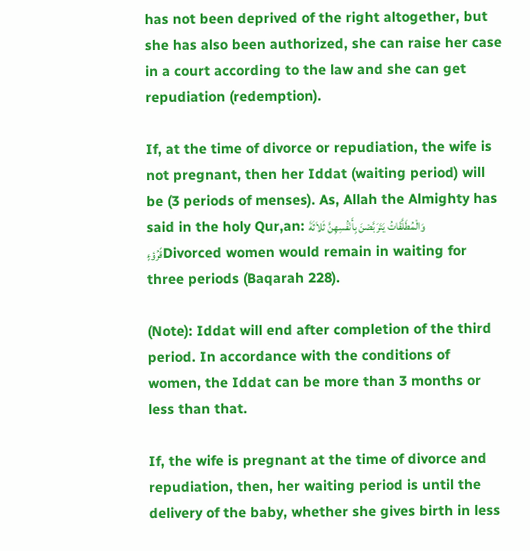has not been deprived of the right altogether, but she has also been authorized, she can raise her case in a court according to the law and she can get repudiation (redemption).

If, at the time of divorce or repudiation, the wife is not pregnant, then her Iddat (waiting period) will be (3 periods of menses). As, Allah the Almighty has said in the holy Qur,an: وَالْمُطَلَّقَاتُ يَتَرَبَّصْنَ بِأَنْفُسِهِنَّ ثَلاَثَةَ قًرُؤءٍDivorced women would remain in waiting for three periods (Baqarah 228).

(Note): Iddat will end after completion of the third period. In accordance with the conditions of women, the Iddat can be more than 3 months or less than that.

If, the wife is pregnant at the time of divorce and repudiation, then, her waiting period is until the delivery of the baby, whether she gives birth in less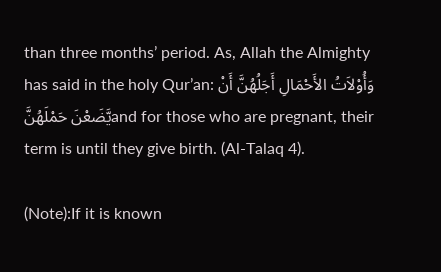than three months’ period. As, Allah the Almighty has said in the holy Qur’an: وَأُوْلاَتُ الأَحْمَالِ أَجَلُهُنَّ أَنْ يَّضَعْنَ حَمْلَهُنَّand for those who are pregnant, their term is until they give birth. (Al-Talaq 4).

(Note):If it is known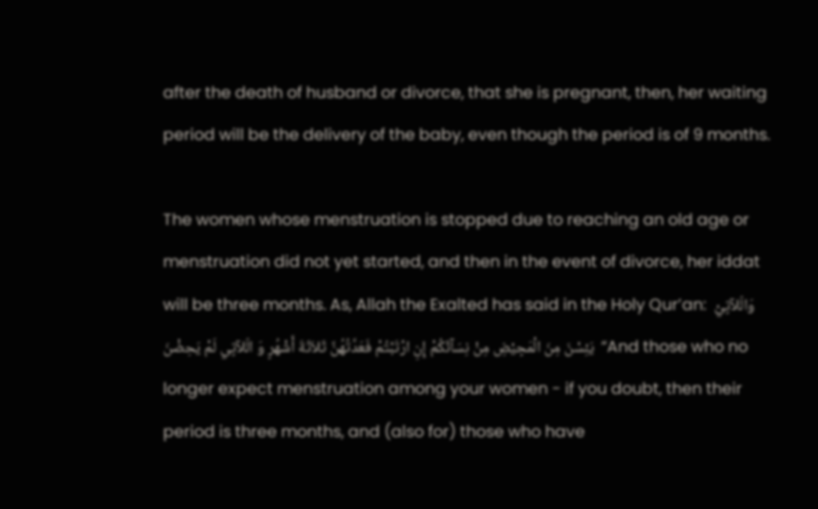after the death of husband or divorce, that she is pregnant, then, her waiting period will be the delivery of the baby, even though the period is of 9 months.

The women whose menstruation is stopped due to reaching an old age or menstruation did not yet started, and then in the event of divorce, her iddat will be three months. As, Allah the Exalted has said in the Holy Qur’an:  وَالّلآتٍيْ يَئِسْنَ مِنَ الْمَحٍيْضِ مِنْ نِسَآئَكُمْ إِنِ ارْتَبْتُمْ فَعَدَّتُهُنَّ ثَلاَثَةَ أَشْهُرٍ وَ الّلآتٍي لَمْ يَحِضْنَ  “And those who no longer expect menstruation among your women - if you doubt, then their period is three months, and (also for) those who have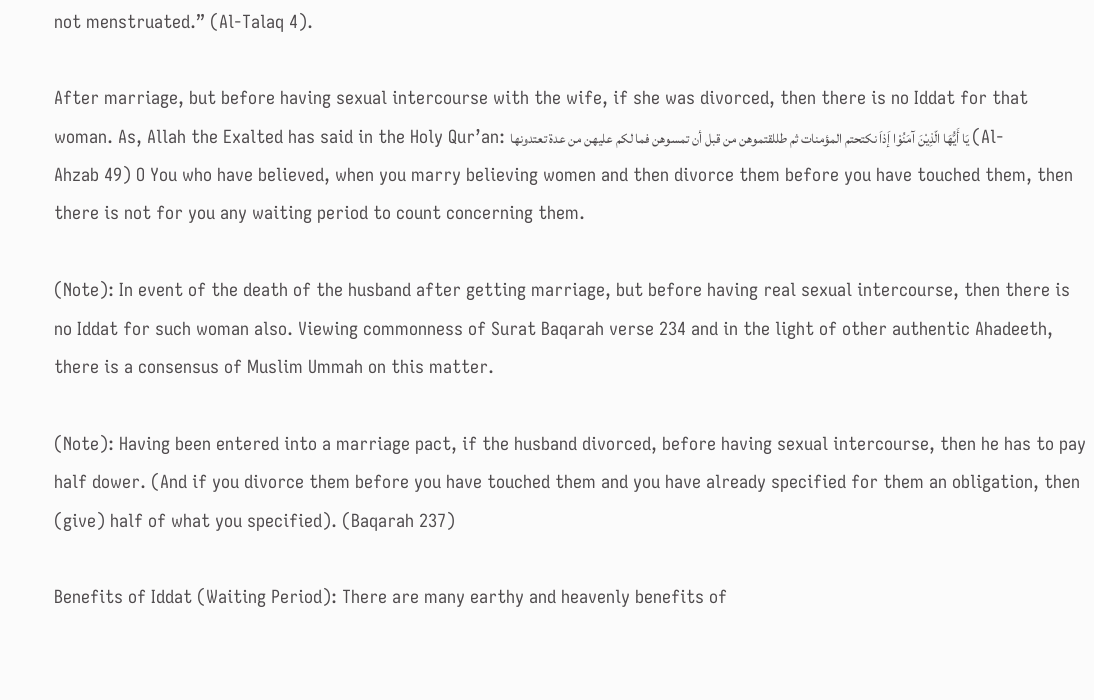not menstruated.” (Al-Talaq 4).

After marriage, but before having sexual intercourse with the wife, if she was divorced, then there is no Iddat for that woman. As, Allah the Exalted has said in the Holy Qur’an: يَا أَيُّهَا الّذِيْنَ آمَنُوْا إَذاَ نكتحتم المؤمنات ثم طللقتموهن من قبل أن تمسوهن فما لكم عليهن من عدة تعتدونها (Al-Ahzab 49) O You who have believed, when you marry believing women and then divorce them before you have touched them, then there is not for you any waiting period to count concerning them.

(Note): In event of the death of the husband after getting marriage, but before having real sexual intercourse, then there is no Iddat for such woman also. Viewing commonness of Surat Baqarah verse 234 and in the light of other authentic Ahadeeth, there is a consensus of Muslim Ummah on this matter.

(Note): Having been entered into a marriage pact, if the husband divorced, before having sexual intercourse, then he has to pay half dower. (And if you divorce them before you have touched them and you have already specified for them an obligation, then (give) half of what you specified). (Baqarah 237)

Benefits of Iddat (Waiting Period): There are many earthy and heavenly benefits of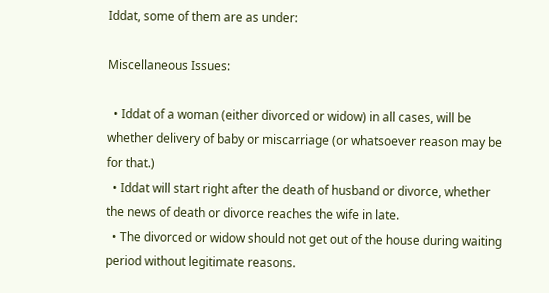Iddat, some of them are as under:

Miscellaneous Issues:

  • Iddat of a woman (either divorced or widow) in all cases, will be whether delivery of baby or miscarriage (or whatsoever reason may be for that.)
  • Iddat will start right after the death of husband or divorce, whether the news of death or divorce reaches the wife in late.
  • The divorced or widow should not get out of the house during waiting period without legitimate reasons.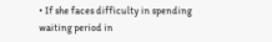• If she faces difficulty in spending waiting period in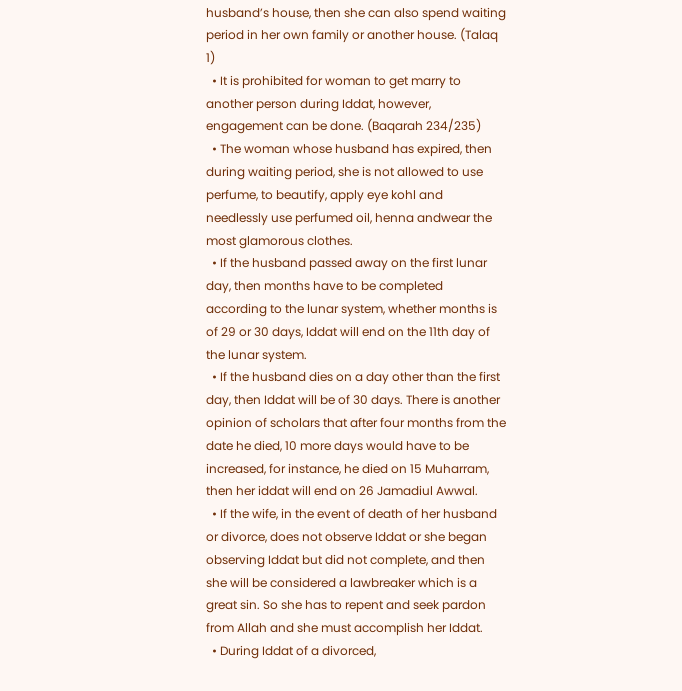husband’s house, then she can also spend waiting period in her own family or another house. (Talaq 1)
  • It is prohibited for woman to get marry to another person during Iddat, however, engagement can be done. (Baqarah 234/235)
  • The woman whose husband has expired, then during waiting period, she is not allowed to use perfume, to beautify, apply eye kohl and needlessly use perfumed oil, henna andwear the most glamorous clothes.
  • If the husband passed away on the first lunar day, then months have to be completed according to the lunar system, whether months is of 29 or 30 days, Iddat will end on the 11th day of the lunar system.
  • If the husband dies on a day other than the first day, then Iddat will be of 30 days. There is another opinion of scholars that after four months from the date he died, 10 more days would have to be increased, for instance, he died on 15 Muharram, then her iddat will end on 26 Jamadiul Awwal.
  • If the wife, in the event of death of her husband or divorce, does not observe Iddat or she began observing Iddat but did not complete, and then she will be considered a lawbreaker which is a great sin. So she has to repent and seek pardon from Allah and she must accomplish her Iddat.
  • During Iddat of a divorced,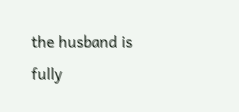the husband is fully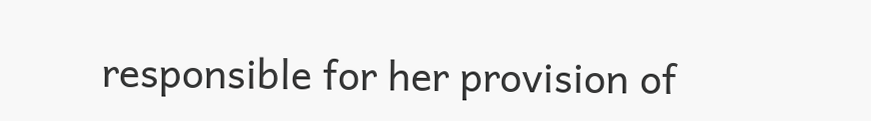responsible for her provision of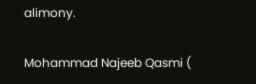alimony.

Mohammad Najeeb Qasmi (